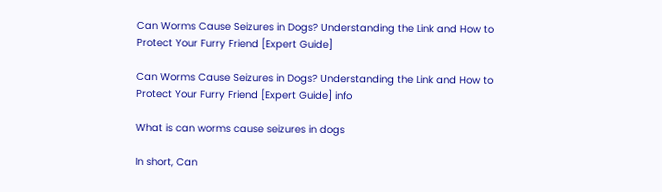Can Worms Cause Seizures in Dogs? Understanding the Link and How to Protect Your Furry Friend [Expert Guide]

Can Worms Cause Seizures in Dogs? Understanding the Link and How to Protect Your Furry Friend [Expert Guide] info

What is can worms cause seizures in dogs

In short, Can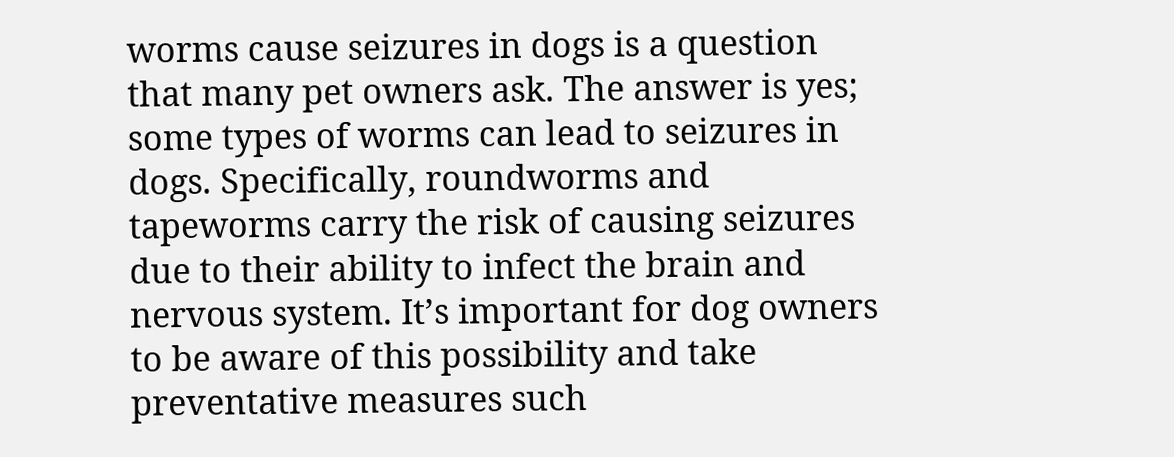worms cause seizures in dogs is a question that many pet owners ask. The answer is yes; some types of worms can lead to seizures in dogs. Specifically, roundworms and tapeworms carry the risk of causing seizures due to their ability to infect the brain and nervous system. It’s important for dog owners to be aware of this possibility and take preventative measures such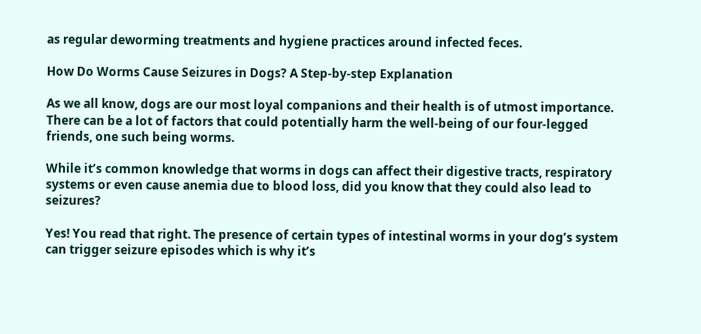as regular deworming treatments and hygiene practices around infected feces.

How Do Worms Cause Seizures in Dogs? A Step-by-step Explanation

As we all know, dogs are our most loyal companions and their health is of utmost importance. There can be a lot of factors that could potentially harm the well-being of our four-legged friends, one such being worms.

While it’s common knowledge that worms in dogs can affect their digestive tracts, respiratory systems or even cause anemia due to blood loss, did you know that they could also lead to seizures?

Yes! You read that right. The presence of certain types of intestinal worms in your dog’s system can trigger seizure episodes which is why it’s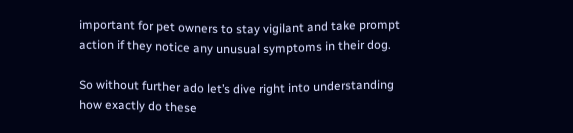important for pet owners to stay vigilant and take prompt action if they notice any unusual symptoms in their dog.

So without further ado let’s dive right into understanding how exactly do these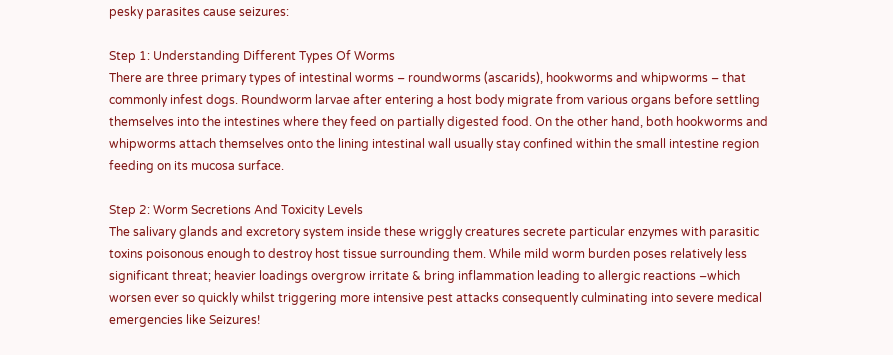pesky parasites cause seizures:

Step 1: Understanding Different Types Of Worms
There are three primary types of intestinal worms – roundworms (ascarids), hookworms and whipworms – that commonly infest dogs. Roundworm larvae after entering a host body migrate from various organs before settling themselves into the intestines where they feed on partially digested food. On the other hand, both hookworms and whipworms attach themselves onto the lining intestinal wall usually stay confined within the small intestine region feeding on its mucosa surface.

Step 2: Worm Secretions And Toxicity Levels
The salivary glands and excretory system inside these wriggly creatures secrete particular enzymes with parasitic toxins poisonous enough to destroy host tissue surrounding them. While mild worm burden poses relatively less significant threat; heavier loadings overgrow irritate & bring inflammation leading to allergic reactions –which worsen ever so quickly whilst triggering more intensive pest attacks consequently culminating into severe medical emergencies like Seizures!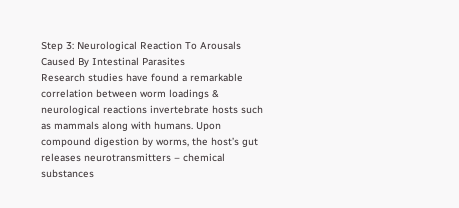Step 3: Neurological Reaction To Arousals Caused By Intestinal Parasites
Research studies have found a remarkable correlation between worm loadings & neurological reactions invertebrate hosts such as mammals along with humans. Upon compound digestion by worms, the host’s gut releases neurotransmitters – chemical substances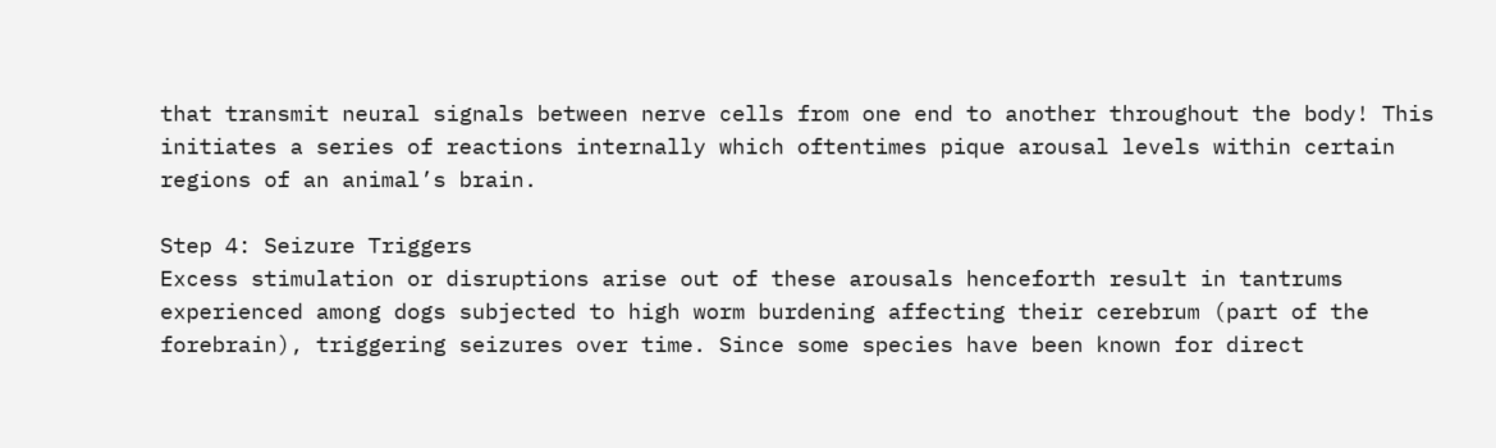that transmit neural signals between nerve cells from one end to another throughout the body! This initiates a series of reactions internally which oftentimes pique arousal levels within certain regions of an animal’s brain.

Step 4: Seizure Triggers
Excess stimulation or disruptions arise out of these arousals henceforth result in tantrums experienced among dogs subjected to high worm burdening affecting their cerebrum (part of the forebrain), triggering seizures over time. Since some species have been known for direct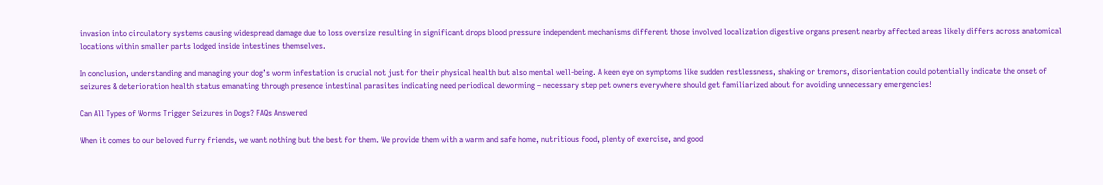invasion into circulatory systems causing widespread damage due to loss oversize resulting in significant drops blood pressure independent mechanisms different those involved localization digestive organs present nearby affected areas likely differs across anatomical locations within smaller parts lodged inside intestines themselves.

In conclusion, understanding and managing your dog’s worm infestation is crucial not just for their physical health but also mental well-being. A keen eye on symptoms like sudden restlessness, shaking or tremors, disorientation could potentially indicate the onset of seizures & deterioration health status emanating through presence intestinal parasites indicating need periodical deworming – necessary step pet owners everywhere should get familiarized about for avoiding unnecessary emergencies!

Can All Types of Worms Trigger Seizures in Dogs? FAQs Answered

When it comes to our beloved furry friends, we want nothing but the best for them. We provide them with a warm and safe home, nutritious food, plenty of exercise, and good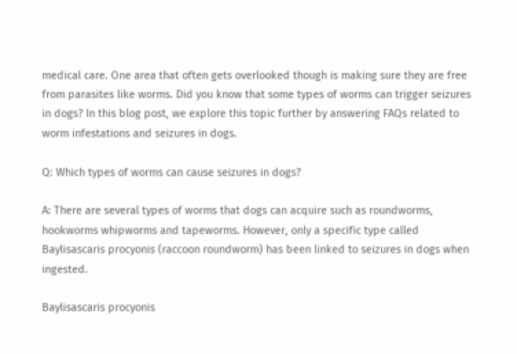medical care. One area that often gets overlooked though is making sure they are free from parasites like worms. Did you know that some types of worms can trigger seizures in dogs? In this blog post, we explore this topic further by answering FAQs related to worm infestations and seizures in dogs.

Q: Which types of worms can cause seizures in dogs?

A: There are several types of worms that dogs can acquire such as roundworms, hookworms whipworms and tapeworms. However, only a specific type called Baylisascaris procyonis (raccoon roundworm) has been linked to seizures in dogs when ingested.

Baylisascaris procyonis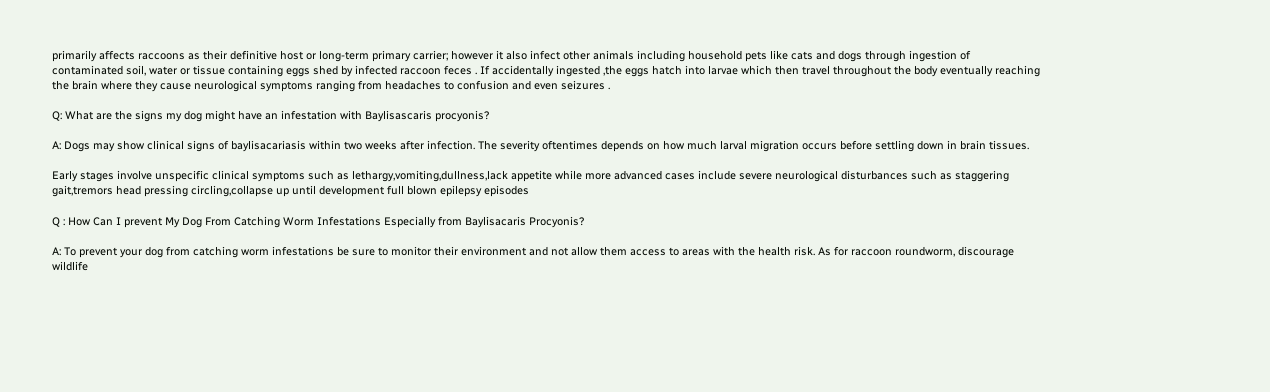primarily affects raccoons as their definitive host or long-term primary carrier; however it also infect other animals including household pets like cats and dogs through ingestion of contaminated soil, water or tissue containing eggs shed by infected raccoon feces . If accidentally ingested ,the eggs hatch into larvae which then travel throughout the body eventually reaching the brain where they cause neurological symptoms ranging from headaches to confusion and even seizures .

Q: What are the signs my dog might have an infestation with Baylisascaris procyonis?

A: Dogs may show clinical signs of baylisacariasis within two weeks after infection. The severity oftentimes depends on how much larval migration occurs before settling down in brain tissues.

Early stages involve unspecific clinical symptoms such as lethargy,vomiting,dullness,lack appetite while more advanced cases include severe neurological disturbances such as staggering gait,tremors head pressing circling,collapse up until development full blown epilepsy episodes

Q : How Can I prevent My Dog From Catching Worm Infestations Especially from Baylisacaris Procyonis?

A: To prevent your dog from catching worm infestations be sure to monitor their environment and not allow them access to areas with the health risk. As for raccoon roundworm, discourage wildlife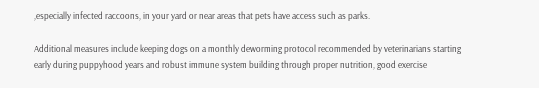,especially infected raccoons, in your yard or near areas that pets have access such as parks.

Additional measures include keeping dogs on a monthly deworming protocol recommended by veterinarians starting early during puppyhood years and robust immune system building through proper nutrition, good exercise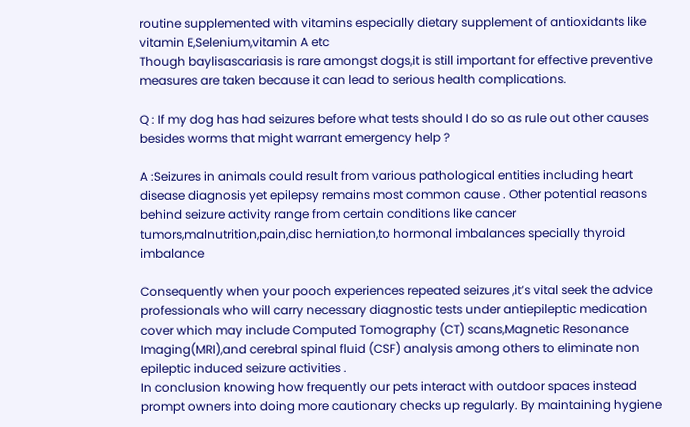routine supplemented with vitamins especially dietary supplement of antioxidants like vitamin E,Selenium,vitamin A etc
Though baylisascariasis is rare amongst dogs,it is still important for effective preventive measures are taken because it can lead to serious health complications.

Q : If my dog has had seizures before what tests should I do so as rule out other causes besides worms that might warrant emergency help ?

A :Seizures in animals could result from various pathological entities including heart disease diagnosis yet epilepsy remains most common cause . Other potential reasons behind seizure activity range from certain conditions like cancer tumors,malnutrition,pain,disc herniation,to hormonal imbalances specially thyroid imbalance

Consequently when your pooch experiences repeated seizures ,it’s vital seek the advice professionals who will carry necessary diagnostic tests under antiepileptic medication cover which may include Computed Tomography (CT) scans,Magnetic Resonance Imaging(MRI),and cerebral spinal fluid (CSF) analysis among others to eliminate non epileptic induced seizure activities .
In conclusion knowing how frequently our pets interact with outdoor spaces instead prompt owners into doing more cautionary checks up regularly. By maintaining hygiene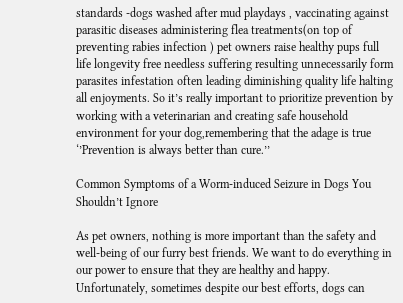standards -dogs washed after mud playdays , vaccinating against parasitic diseases administering flea treatments(on top of preventing rabies infection ) pet owners raise healthy pups full life longevity free needless suffering resulting unnecessarily form parasites infestation often leading diminishing quality life halting all enjoyments. So it’s really important to prioritize prevention by working with a veterinarian and creating safe household environment for your dog,remembering that the adage is true ‘’Prevention is always better than cure.’’

Common Symptoms of a Worm-induced Seizure in Dogs You Shouldn’t Ignore

As pet owners, nothing is more important than the safety and well-being of our furry best friends. We want to do everything in our power to ensure that they are healthy and happy. Unfortunately, sometimes despite our best efforts, dogs can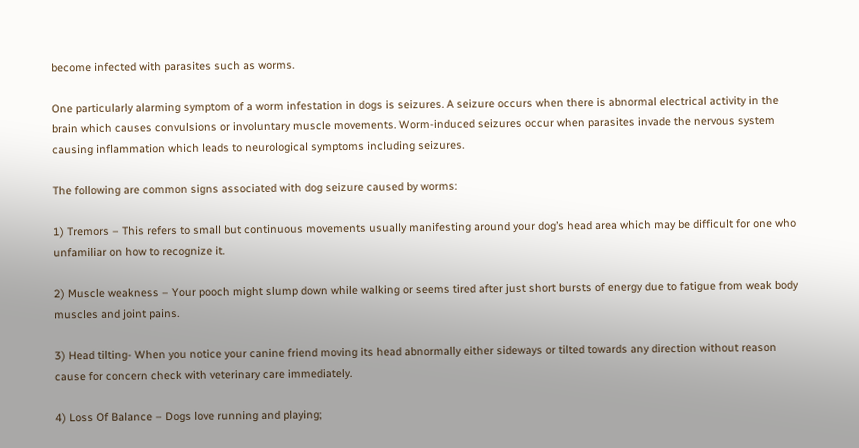become infected with parasites such as worms.

One particularly alarming symptom of a worm infestation in dogs is seizures. A seizure occurs when there is abnormal electrical activity in the brain which causes convulsions or involuntary muscle movements. Worm-induced seizures occur when parasites invade the nervous system causing inflammation which leads to neurological symptoms including seizures.

The following are common signs associated with dog seizure caused by worms:

1) Tremors – This refers to small but continuous movements usually manifesting around your dog’s head area which may be difficult for one who unfamiliar on how to recognize it.

2) Muscle weakness – Your pooch might slump down while walking or seems tired after just short bursts of energy due to fatigue from weak body muscles and joint pains.

3) Head tilting- When you notice your canine friend moving its head abnormally either sideways or tilted towards any direction without reason cause for concern check with veterinary care immediately.

4) Loss Of Balance – Dogs love running and playing;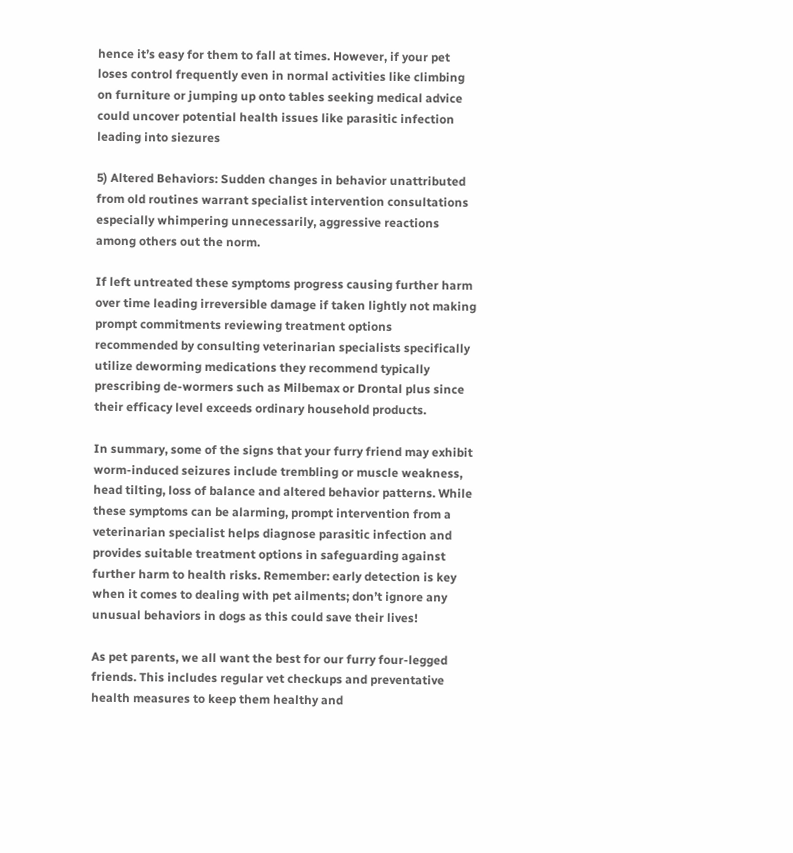hence it’s easy for them to fall at times. However, if your pet loses control frequently even in normal activities like climbing on furniture or jumping up onto tables seeking medical advice could uncover potential health issues like parasitic infection leading into siezures

5) Altered Behaviors: Sudden changes in behavior unattributed from old routines warrant specialist intervention consultations especially whimpering unnecessarily, aggressive reactions among others out the norm.

If left untreated these symptoms progress causing further harm over time leading irreversible damage if taken lightly not making prompt commitments reviewing treatment options recommended by consulting veterinarian specialists specifically utilize deworming medications they recommend typically prescribing de-wormers such as Milbemax or Drontal plus since their efficacy level exceeds ordinary household products.

In summary, some of the signs that your furry friend may exhibit worm-induced seizures include trembling or muscle weakness, head tilting, loss of balance and altered behavior patterns. While these symptoms can be alarming, prompt intervention from a veterinarian specialist helps diagnose parasitic infection and provides suitable treatment options in safeguarding against further harm to health risks. Remember: early detection is key when it comes to dealing with pet ailments; don’t ignore any unusual behaviors in dogs as this could save their lives!

As pet parents, we all want the best for our furry four-legged friends. This includes regular vet checkups and preventative health measures to keep them healthy and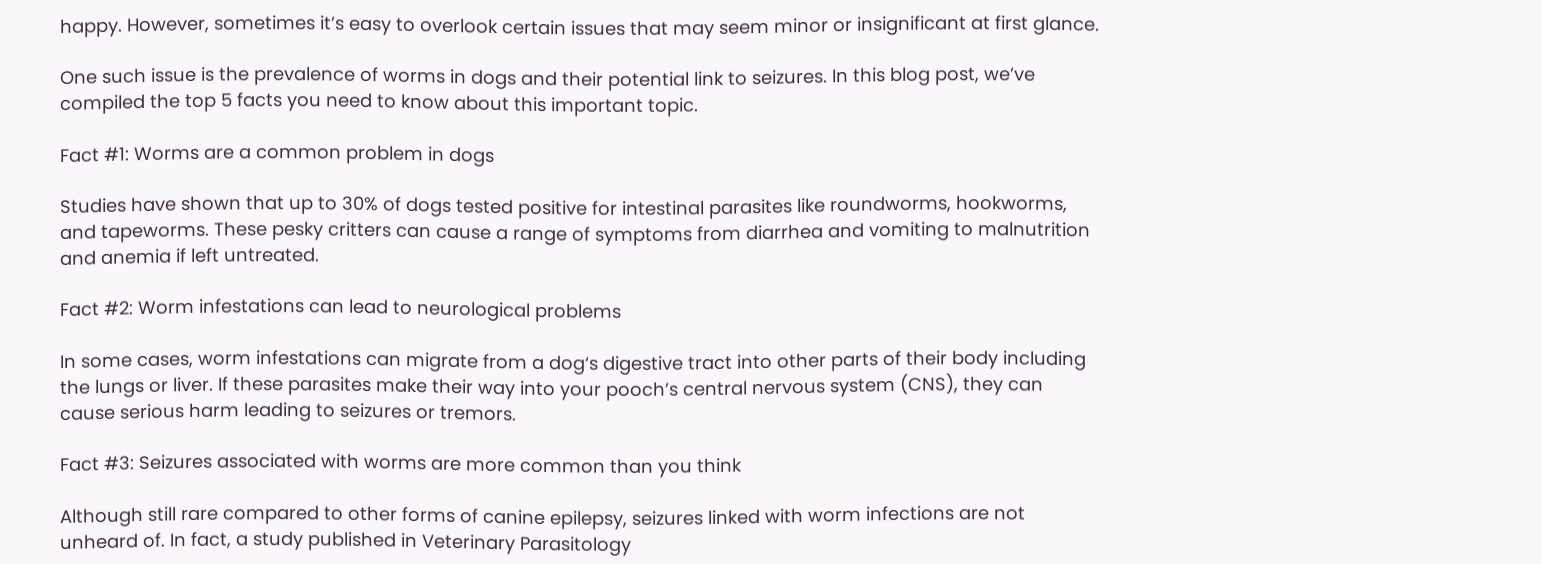happy. However, sometimes it’s easy to overlook certain issues that may seem minor or insignificant at first glance.

One such issue is the prevalence of worms in dogs and their potential link to seizures. In this blog post, we’ve compiled the top 5 facts you need to know about this important topic.

Fact #1: Worms are a common problem in dogs

Studies have shown that up to 30% of dogs tested positive for intestinal parasites like roundworms, hookworms, and tapeworms. These pesky critters can cause a range of symptoms from diarrhea and vomiting to malnutrition and anemia if left untreated.

Fact #2: Worm infestations can lead to neurological problems

In some cases, worm infestations can migrate from a dog‘s digestive tract into other parts of their body including the lungs or liver. If these parasites make their way into your pooch’s central nervous system (CNS), they can cause serious harm leading to seizures or tremors.

Fact #3: Seizures associated with worms are more common than you think

Although still rare compared to other forms of canine epilepsy, seizures linked with worm infections are not unheard of. In fact, a study published in Veterinary Parasitology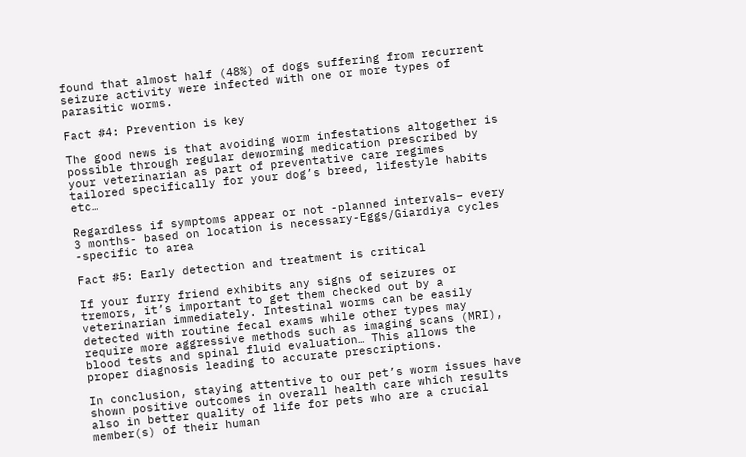found that almost half (48%) of dogs suffering from recurrent seizure activity were infected with one or more types of parasitic worms.

Fact #4: Prevention is key

The good news is that avoiding worm infestations altogether is possible through regular deworming medication prescribed by your veterinarian as part of preventative care regimes tailored specifically for your dog’s breed, lifestyle habits etc…

Regardless if symptoms appear or not -planned intervals– every 3 months- based on location is necessary-Eggs/Giardiya cycles -specific to area

Fact #5: Early detection and treatment is critical

If your furry friend exhibits any signs of seizures or tremors, it’s important to get them checked out by a veterinarian immediately. Intestinal worms can be easily detected with routine fecal exams while other types may require more aggressive methods such as imaging scans (MRI), blood tests and spinal fluid evaluation… This allows the proper diagnosis leading to accurate prescriptions.

In conclusion, staying attentive to our pet’s worm issues have shown positive outcomes in overall health care which results also in better quality of life for pets who are a crucial member(s) of their human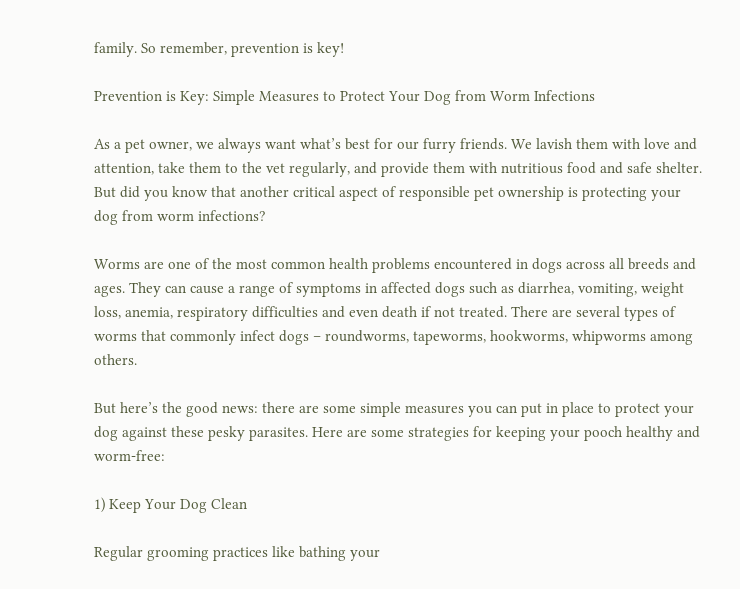family. So remember, prevention is key!

Prevention is Key: Simple Measures to Protect Your Dog from Worm Infections

As a pet owner, we always want what’s best for our furry friends. We lavish them with love and attention, take them to the vet regularly, and provide them with nutritious food and safe shelter. But did you know that another critical aspect of responsible pet ownership is protecting your dog from worm infections?

Worms are one of the most common health problems encountered in dogs across all breeds and ages. They can cause a range of symptoms in affected dogs such as diarrhea, vomiting, weight loss, anemia, respiratory difficulties and even death if not treated. There are several types of worms that commonly infect dogs – roundworms, tapeworms, hookworms, whipworms among others.

But here’s the good news: there are some simple measures you can put in place to protect your dog against these pesky parasites. Here are some strategies for keeping your pooch healthy and worm-free:

1) Keep Your Dog Clean

Regular grooming practices like bathing your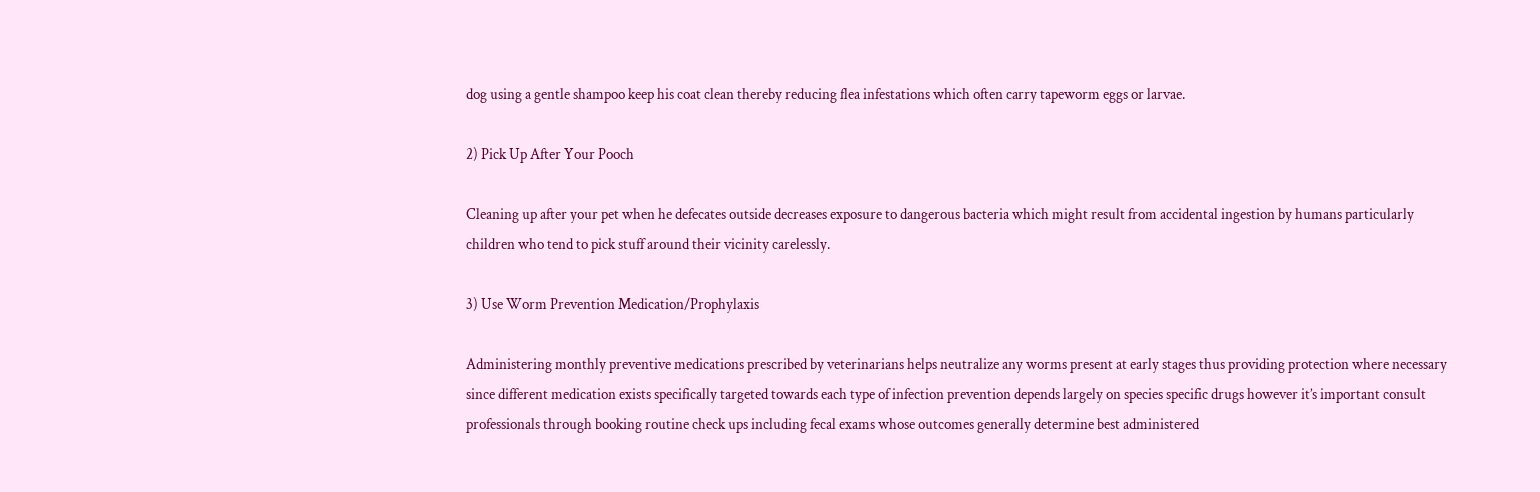dog using a gentle shampoo keep his coat clean thereby reducing flea infestations which often carry tapeworm eggs or larvae.

2) Pick Up After Your Pooch

Cleaning up after your pet when he defecates outside decreases exposure to dangerous bacteria which might result from accidental ingestion by humans particularly children who tend to pick stuff around their vicinity carelessly.

3) Use Worm Prevention Medication/Prophylaxis

Administering monthly preventive medications prescribed by veterinarians helps neutralize any worms present at early stages thus providing protection where necessary since different medication exists specifically targeted towards each type of infection prevention depends largely on species specific drugs however it’s important consult professionals through booking routine check ups including fecal exams whose outcomes generally determine best administered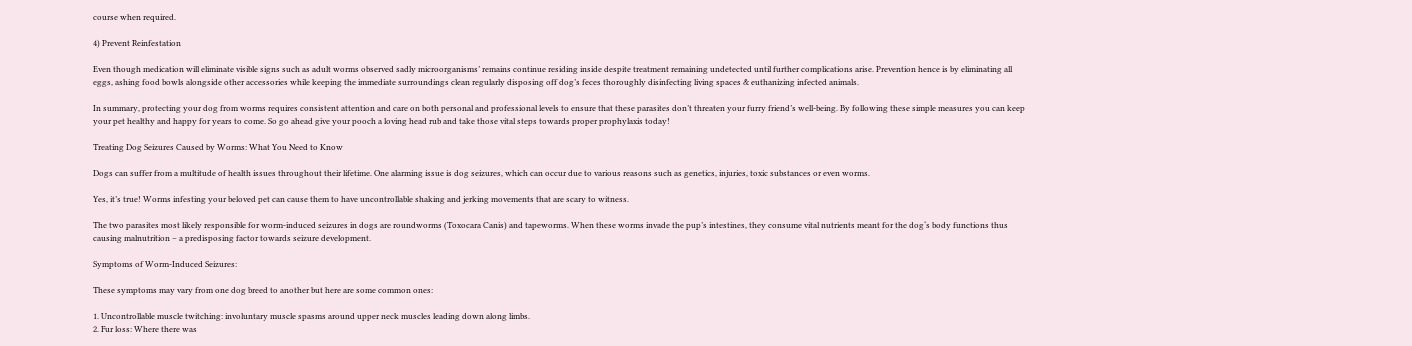course when required.

4) Prevent Reinfestation

Even though medication will eliminate visible signs such as adult worms observed sadly microorganisms’ remains continue residing inside despite treatment remaining undetected until further complications arise. Prevention hence is by eliminating all eggs, ashing food bowls alongside other accessories while keeping the immediate surroundings clean regularly disposing off dog’s feces thoroughly disinfecting living spaces & euthanizing infected animals.

In summary, protecting your dog from worms requires consistent attention and care on both personal and professional levels to ensure that these parasites don’t threaten your furry friend’s well-being. By following these simple measures you can keep your pet healthy and happy for years to come. So go ahead give your pooch a loving head rub and take those vital steps towards proper prophylaxis today!

Treating Dog Seizures Caused by Worms: What You Need to Know

Dogs can suffer from a multitude of health issues throughout their lifetime. One alarming issue is dog seizures, which can occur due to various reasons such as genetics, injuries, toxic substances or even worms.

Yes, it’s true! Worms infesting your beloved pet can cause them to have uncontrollable shaking and jerking movements that are scary to witness.

The two parasites most likely responsible for worm-induced seizures in dogs are roundworms (Toxocara Canis) and tapeworms. When these worms invade the pup’s intestines, they consume vital nutrients meant for the dog‘s body functions thus causing malnutrition – a predisposing factor towards seizure development.

Symptoms of Worm-Induced Seizures:

These symptoms may vary from one dog breed to another but here are some common ones:

1. Uncontrollable muscle twitching: involuntary muscle spasms around upper neck muscles leading down along limbs.
2. Fur loss: Where there was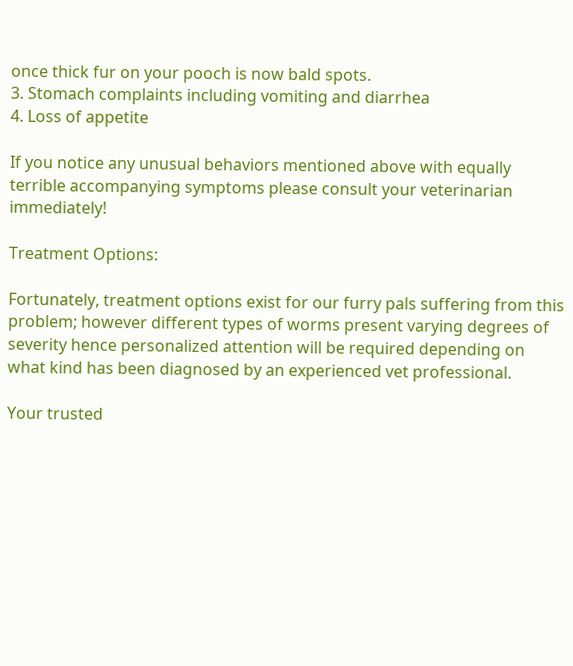once thick fur on your pooch is now bald spots.
3. Stomach complaints including vomiting and diarrhea
4. Loss of appetite

If you notice any unusual behaviors mentioned above with equally terrible accompanying symptoms please consult your veterinarian immediately!

Treatment Options:

Fortunately, treatment options exist for our furry pals suffering from this problem; however different types of worms present varying degrees of severity hence personalized attention will be required depending on what kind has been diagnosed by an experienced vet professional.

Your trusted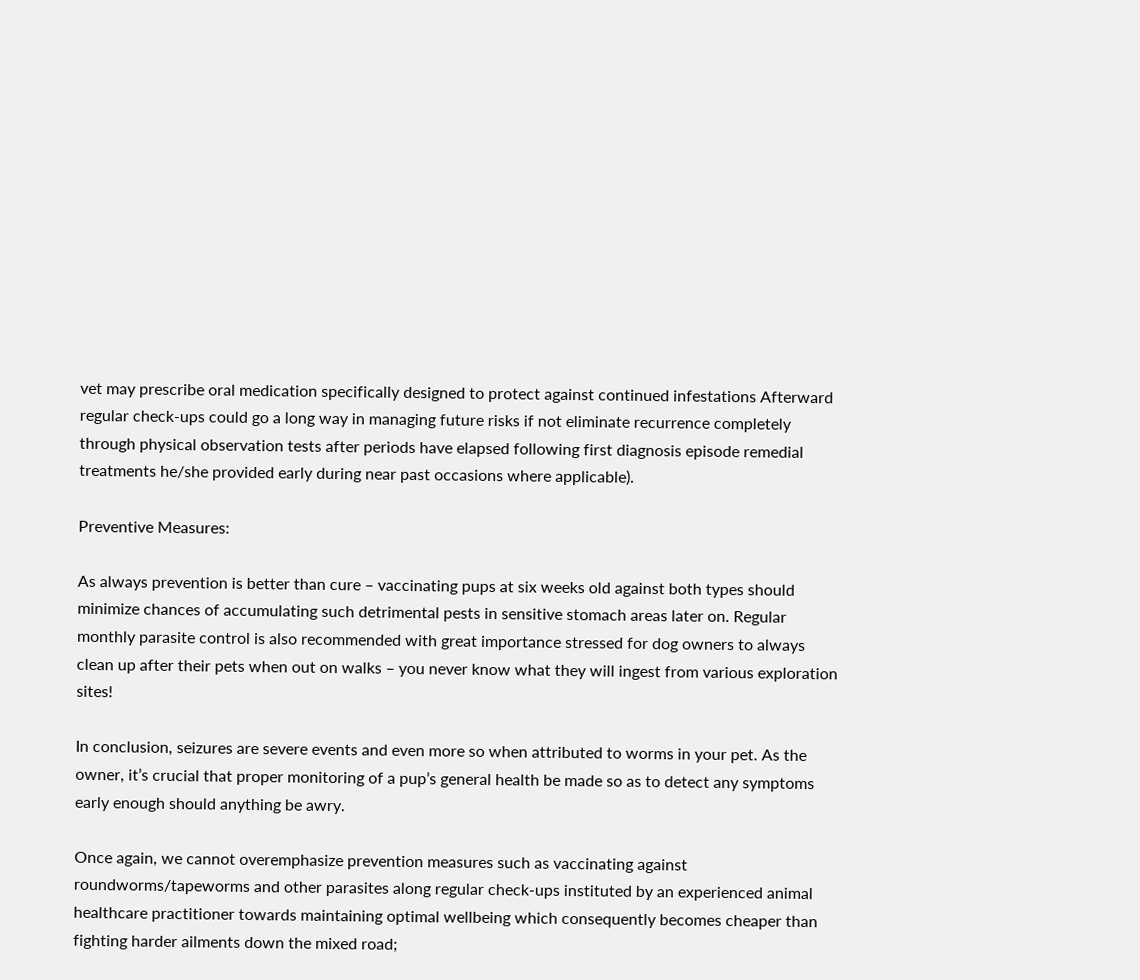vet may prescribe oral medication specifically designed to protect against continued infestations Afterward regular check-ups could go a long way in managing future risks if not eliminate recurrence completely through physical observation tests after periods have elapsed following first diagnosis episode remedial treatments he/she provided early during near past occasions where applicable).

Preventive Measures:

As always prevention is better than cure – vaccinating pups at six weeks old against both types should minimize chances of accumulating such detrimental pests in sensitive stomach areas later on. Regular monthly parasite control is also recommended with great importance stressed for dog owners to always clean up after their pets when out on walks – you never know what they will ingest from various exploration sites!

In conclusion, seizures are severe events and even more so when attributed to worms in your pet. As the owner, it’s crucial that proper monitoring of a pup’s general health be made so as to detect any symptoms early enough should anything be awry.

Once again, we cannot overemphasize prevention measures such as vaccinating against roundworms/tapeworms and other parasites along regular check-ups instituted by an experienced animal healthcare practitioner towards maintaining optimal wellbeing which consequently becomes cheaper than fighting harder ailments down the mixed road;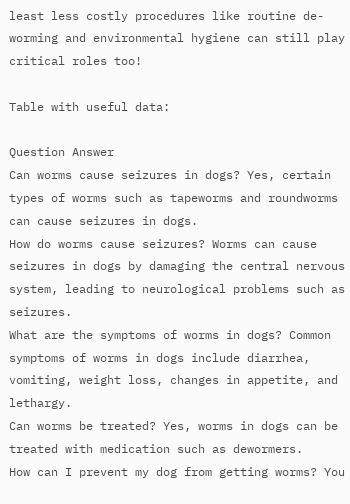least less costly procedures like routine de-worming and environmental hygiene can still play critical roles too!

Table with useful data:

Question Answer
Can worms cause seizures in dogs? Yes, certain types of worms such as tapeworms and roundworms can cause seizures in dogs.
How do worms cause seizures? Worms can cause seizures in dogs by damaging the central nervous system, leading to neurological problems such as seizures.
What are the symptoms of worms in dogs? Common symptoms of worms in dogs include diarrhea, vomiting, weight loss, changes in appetite, and lethargy.
Can worms be treated? Yes, worms in dogs can be treated with medication such as dewormers.
How can I prevent my dog from getting worms? You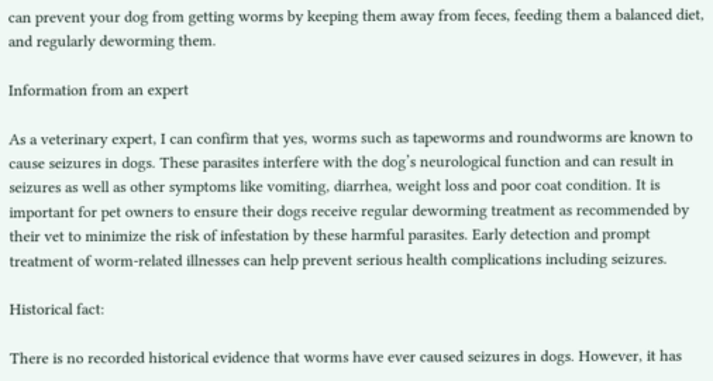can prevent your dog from getting worms by keeping them away from feces, feeding them a balanced diet, and regularly deworming them.

Information from an expert

As a veterinary expert, I can confirm that yes, worms such as tapeworms and roundworms are known to cause seizures in dogs. These parasites interfere with the dog’s neurological function and can result in seizures as well as other symptoms like vomiting, diarrhea, weight loss and poor coat condition. It is important for pet owners to ensure their dogs receive regular deworming treatment as recommended by their vet to minimize the risk of infestation by these harmful parasites. Early detection and prompt treatment of worm-related illnesses can help prevent serious health complications including seizures.

Historical fact:

There is no recorded historical evidence that worms have ever caused seizures in dogs. However, it has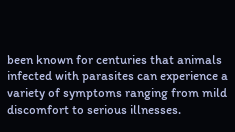been known for centuries that animals infected with parasites can experience a variety of symptoms ranging from mild discomfort to serious illnesses.